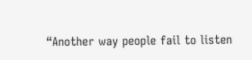“Another way people fail to listen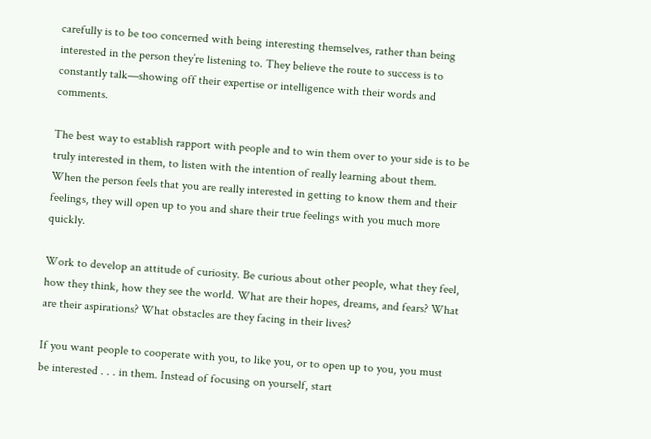carefully is to be too concerned with being interesting themselves, rather than being interested in the person they’re listening to. They believe the route to success is to constantly talk—showing off their expertise or intelligence with their words and comments.

The best way to establish rapport with people and to win them over to your side is to be truly interested in them, to listen with the intention of really learning about them. When the person feels that you are really interested in getting to know them and their feelings, they will open up to you and share their true feelings with you much more quickly.

Work to develop an attitude of curiosity. Be curious about other people, what they feel, how they think, how they see the world. What are their hopes, dreams, and fears? What are their aspirations? What obstacles are they facing in their lives?

If you want people to cooperate with you, to like you, or to open up to you, you must be interested . . . in them. Instead of focusing on yourself, start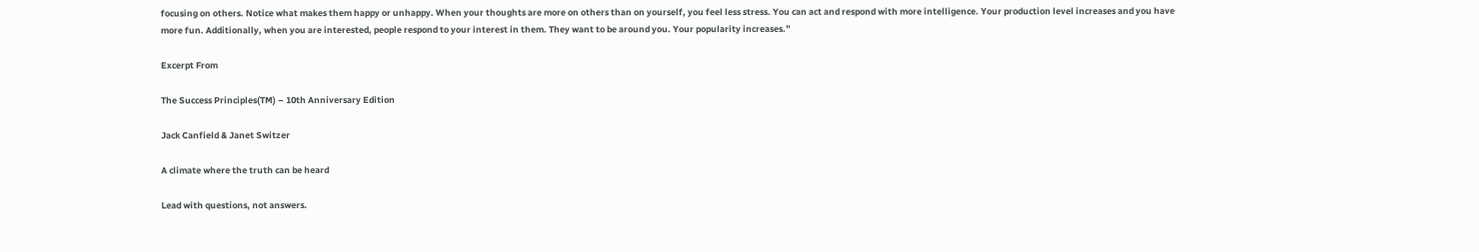focusing on others. Notice what makes them happy or unhappy. When your thoughts are more on others than on yourself, you feel less stress. You can act and respond with more intelligence. Your production level increases and you have more fun. Additionally, when you are interested, people respond to your interest in them. They want to be around you. Your popularity increases.”

Excerpt From

The Success Principles(TM) – 10th Anniversary Edition

Jack Canfield & Janet Switzer

A climate where the truth can be heard

Lead with questions, not answers.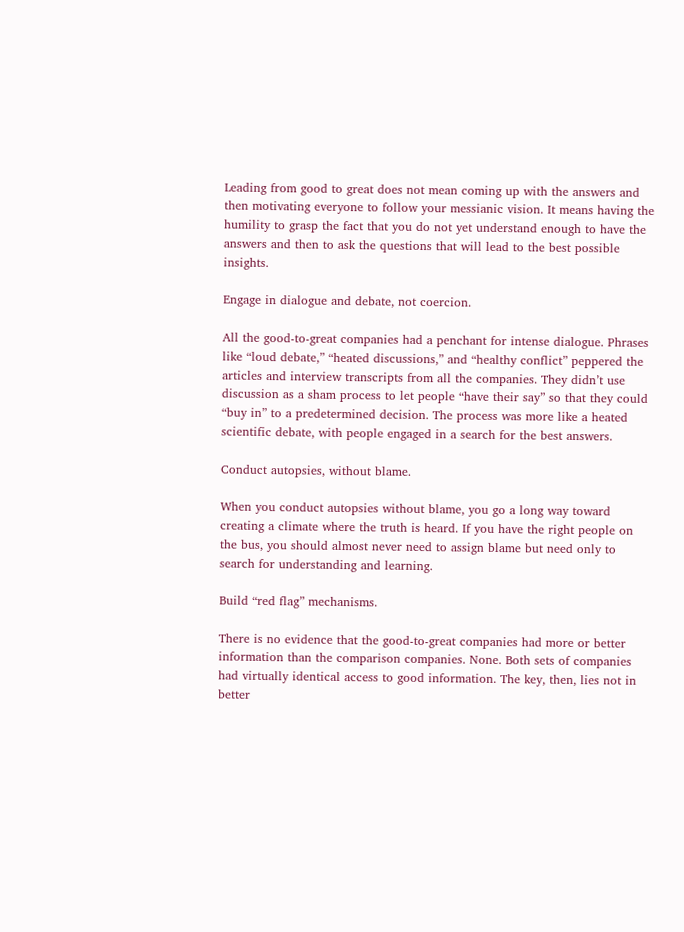Leading from good to great does not mean coming up with the answers and then motivating everyone to follow your messianic vision. It means having the humility to grasp the fact that you do not yet understand enough to have the answers and then to ask the questions that will lead to the best possible insights.

Engage in dialogue and debate, not coercion.

All the good-to-great companies had a penchant for intense dialogue. Phrases like “loud debate,” “heated discussions,” and “healthy conflict” peppered the articles and interview transcripts from all the companies. They didn’t use discussion as a sham process to let people “have their say” so that they could “buy in” to a predetermined decision. The process was more like a heated scientific debate, with people engaged in a search for the best answers.

Conduct autopsies, without blame.

When you conduct autopsies without blame, you go a long way toward creating a climate where the truth is heard. If you have the right people on the bus, you should almost never need to assign blame but need only to search for understanding and learning.

Build “red flag” mechanisms.

There is no evidence that the good-to-great companies had more or better information than the comparison companies. None. Both sets of companies had virtually identical access to good information. The key, then, lies not in better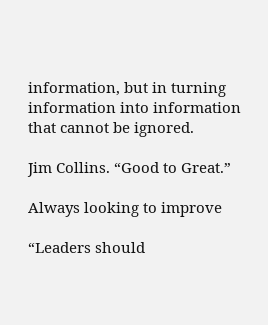information, but in turning information into information that cannot be ignored.

Jim Collins. “Good to Great.”

Always looking to improve

“Leaders should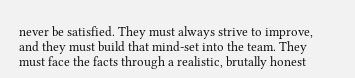never be satisfied. They must always strive to improve, and they must build that mind-set into the team. They must face the facts through a realistic, brutally honest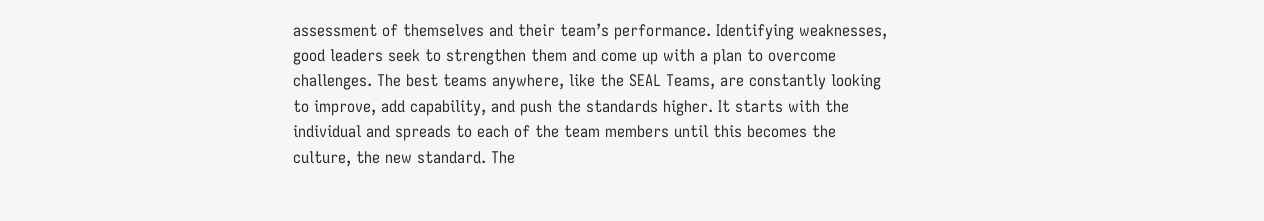assessment of themselves and their team’s performance. Identifying weaknesses, good leaders seek to strengthen them and come up with a plan to overcome challenges. The best teams anywhere, like the SEAL Teams, are constantly looking to improve, add capability, and push the standards higher. It starts with the individual and spreads to each of the team members until this becomes the culture, the new standard. The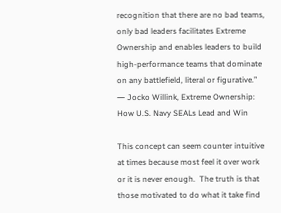recognition that there are no bad teams, only bad leaders facilitates Extreme Ownership and enables leaders to build high-performance teams that dominate on any battlefield, literal or figurative.”
― Jocko Willink, Extreme Ownership: How U.S. Navy SEALs Lead and Win

This concept can seem counter intuitive at times because most feel it over work or it is never enough.  The truth is that those motivated to do what it take find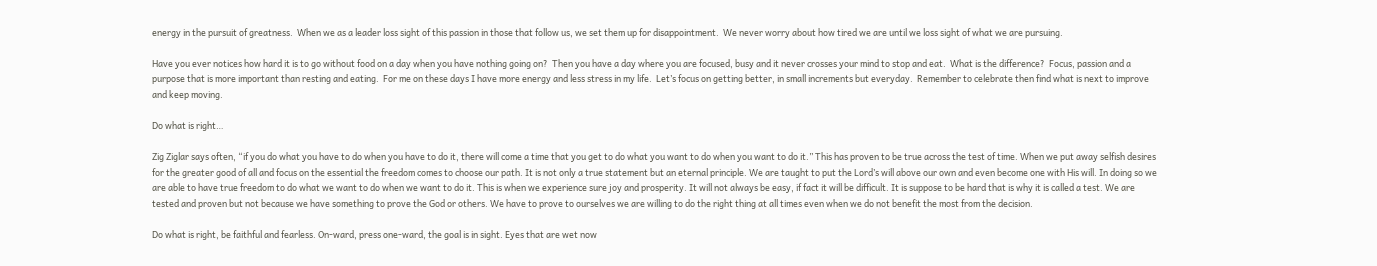energy in the pursuit of greatness.  When we as a leader loss sight of this passion in those that follow us, we set them up for disappointment.  We never worry about how tired we are until we loss sight of what we are pursuing.

Have you ever notices how hard it is to go without food on a day when you have nothing going on?  Then you have a day where you are focused, busy and it never crosses your mind to stop and eat.  What is the difference?  Focus, passion and a purpose that is more important than resting and eating.  For me on these days I have more energy and less stress in my life.  Let’s focus on getting better, in small increments but everyday.  Remember to celebrate then find what is next to improve and keep moving.

Do what is right…

Zig Ziglar says often, “if you do what you have to do when you have to do it, there will come a time that you get to do what you want to do when you want to do it.” This has proven to be true across the test of time. When we put away selfish desires for the greater good of all and focus on the essential the freedom comes to choose our path. It is not only a true statement but an eternal principle. We are taught to put the Lord’s will above our own and even become one with His will. In doing so we are able to have true freedom to do what we want to do when we want to do it. This is when we experience sure joy and prosperity. It will not always be easy, if fact it will be difficult. It is suppose to be hard that is why it is called a test. We are tested and proven but not because we have something to prove the God or others. We have to prove to ourselves we are willing to do the right thing at all times even when we do not benefit the most from the decision.

Do what is right, be faithful and fearless. On-ward, press one-ward, the goal is in sight. Eyes that are wet now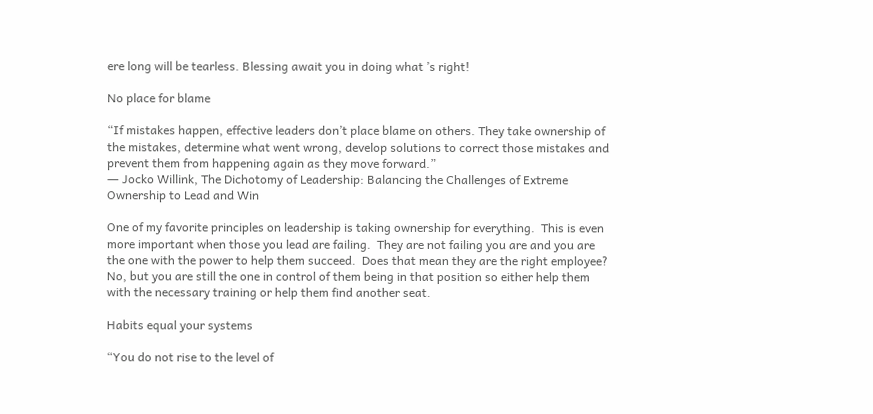ere long will be tearless. Blessing await you in doing what ’s right!

No place for blame

“If mistakes happen, effective leaders don’t place blame on others. They take ownership of the mistakes, determine what went wrong, develop solutions to correct those mistakes and prevent them from happening again as they move forward.”
― Jocko Willink, The Dichotomy of Leadership: Balancing the Challenges of Extreme Ownership to Lead and Win

One of my favorite principles on leadership is taking ownership for everything.  This is even more important when those you lead are failing.  They are not failing you are and you are the one with the power to help them succeed.  Does that mean they are the right employee?  No, but you are still the one in control of them being in that position so either help them with the necessary training or help them find another seat.

Habits equal your systems

“You do not rise to the level of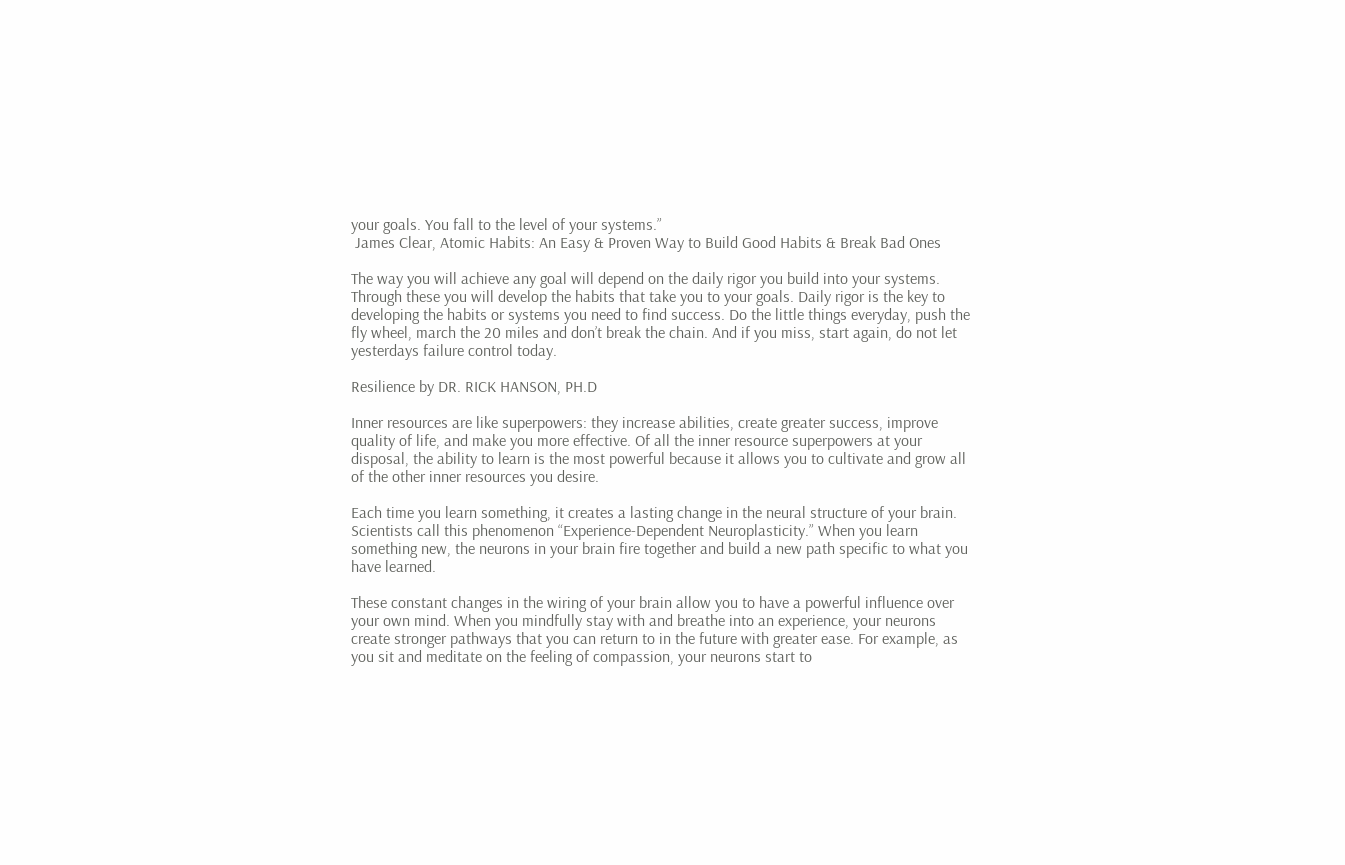your goals. You fall to the level of your systems.”
 James Clear, Atomic Habits: An Easy & Proven Way to Build Good Habits & Break Bad Ones

The way you will achieve any goal will depend on the daily rigor you build into your systems. Through these you will develop the habits that take you to your goals. Daily rigor is the key to developing the habits or systems you need to find success. Do the little things everyday, push the fly wheel, march the 20 miles and don’t break the chain. And if you miss, start again, do not let yesterdays failure control today.

Resilience by DR. RICK HANSON, PH.D

Inner resources are like superpowers: they increase abilities, create greater success, improve quality of life, and make you more effective. Of all the inner resource superpowers at your disposal, the ability to learn is the most powerful because it allows you to cultivate and grow all of the other inner resources you desire.

Each time you learn something, it creates a lasting change in the neural structure of your brain. Scientists call this phenomenon “Experience-Dependent Neuroplasticity.” When you learn something new, the neurons in your brain fire together and build a new path specific to what you have learned.

These constant changes in the wiring of your brain allow you to have a powerful influence over your own mind. When you mindfully stay with and breathe into an experience, your neurons create stronger pathways that you can return to in the future with greater ease. For example, as you sit and meditate on the feeling of compassion, your neurons start to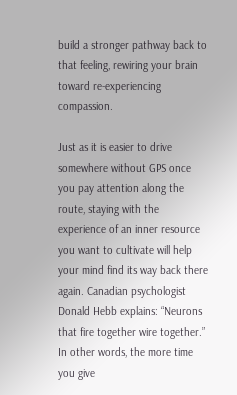build a stronger pathway back to that feeling, rewiring your brain toward re-experiencing compassion.

Just as it is easier to drive somewhere without GPS once you pay attention along the route, staying with the experience of an inner resource you want to cultivate will help your mind find its way back there again. Canadian psychologist Donald Hebb explains: “Neurons that fire together wire together.” In other words, the more time you give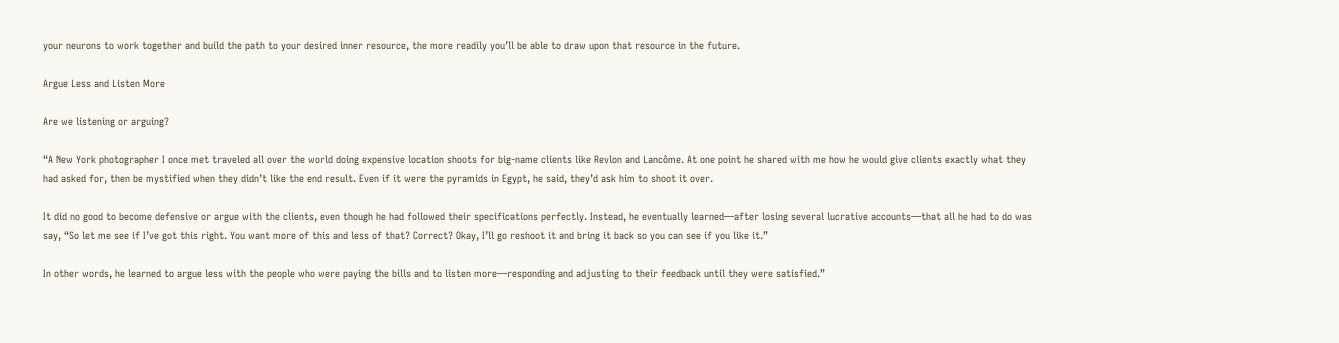your neurons to work together and build the path to your desired inner resource, the more readily you’ll be able to draw upon that resource in the future.

Argue Less and Listen More

Are we listening or arguing?

“A New York photographer I once met traveled all over the world doing expensive location shoots for big-name clients like Revlon and Lancôme. At one point he shared with me how he would give clients exactly what they had asked for, then be mystified when they didn’t like the end result. Even if it were the pyramids in Egypt, he said, they’d ask him to shoot it over.

It did no good to become defensive or argue with the clients, even though he had followed their specifications perfectly. Instead, he eventually learned—after losing several lucrative accounts—that all he had to do was say, “So let me see if I’ve got this right. You want more of this and less of that? Correct? Okay, I’ll go reshoot it and bring it back so you can see if you like it.”

In other words, he learned to argue less with the people who were paying the bills and to listen more—responding and adjusting to their feedback until they were satisfied.”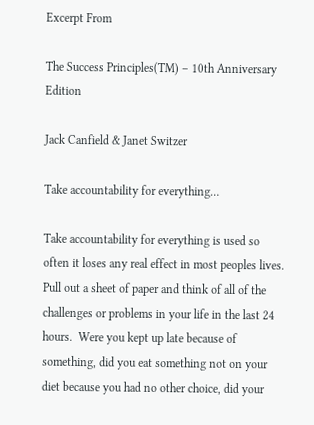Excerpt From

The Success Principles(TM) – 10th Anniversary Edition

Jack Canfield & Janet Switzer

Take accountability for everything…

Take accountability for everything is used so often it loses any real effect in most peoples lives.  Pull out a sheet of paper and think of all of the challenges or problems in your life in the last 24 hours.  Were you kept up late because of something, did you eat something not on your diet because you had no other choice, did your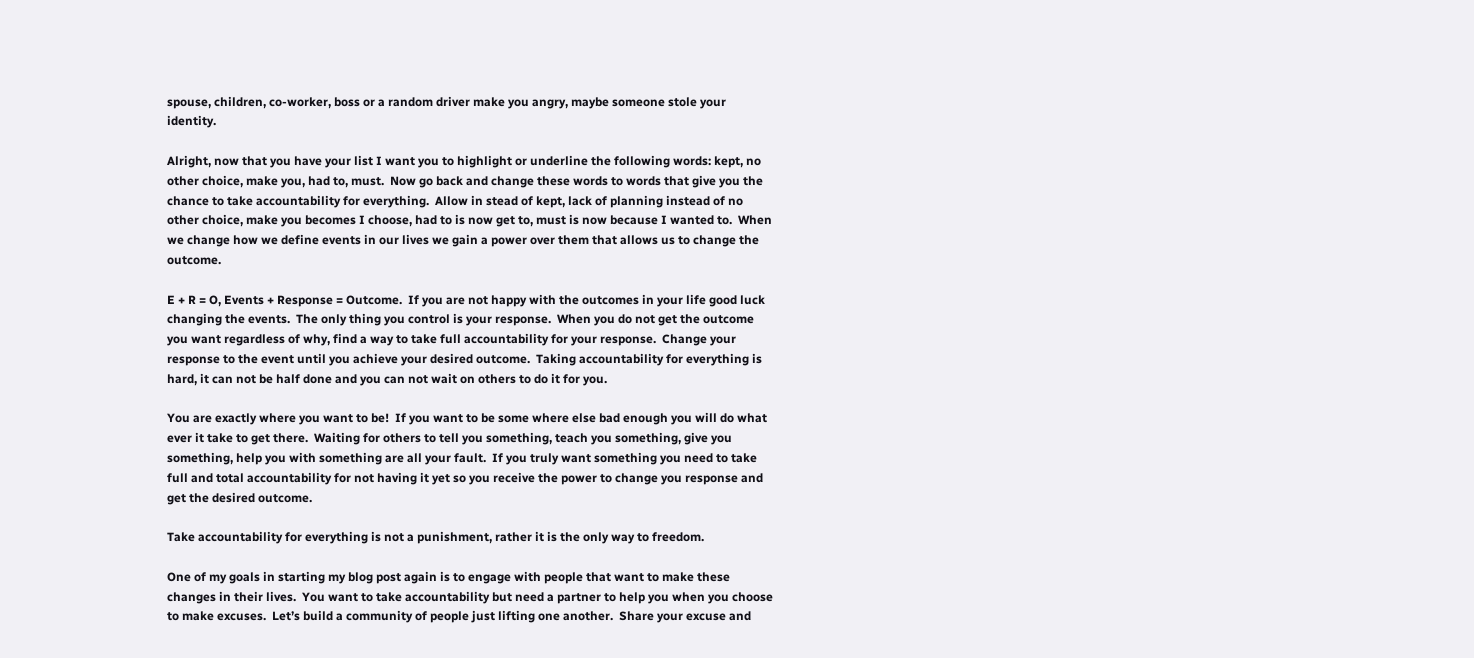spouse, children, co-worker, boss or a random driver make you angry, maybe someone stole your identity.

Alright, now that you have your list I want you to highlight or underline the following words: kept, no other choice, make you, had to, must.  Now go back and change these words to words that give you the chance to take accountability for everything.  Allow in stead of kept, lack of planning instead of no other choice, make you becomes I choose, had to is now get to, must is now because I wanted to.  When we change how we define events in our lives we gain a power over them that allows us to change the outcome.

E + R = O, Events + Response = Outcome.  If you are not happy with the outcomes in your life good luck changing the events.  The only thing you control is your response.  When you do not get the outcome you want regardless of why, find a way to take full accountability for your response.  Change your response to the event until you achieve your desired outcome.  Taking accountability for everything is hard, it can not be half done and you can not wait on others to do it for you.

You are exactly where you want to be!  If you want to be some where else bad enough you will do what ever it take to get there.  Waiting for others to tell you something, teach you something, give you something, help you with something are all your fault.  If you truly want something you need to take full and total accountability for not having it yet so you receive the power to change you response and get the desired outcome.

Take accountability for everything is not a punishment, rather it is the only way to freedom.

One of my goals in starting my blog post again is to engage with people that want to make these changes in their lives.  You want to take accountability but need a partner to help you when you choose to make excuses.  Let’s build a community of people just lifting one another.  Share your excuse and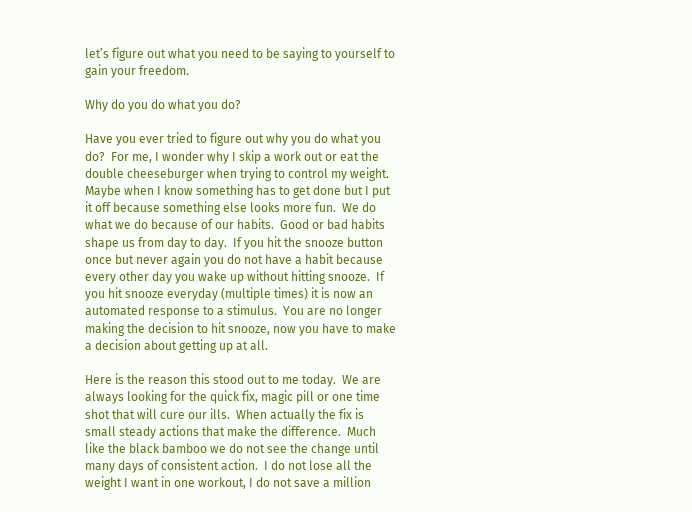let’s figure out what you need to be saying to yourself to gain your freedom.

Why do you do what you do?

Have you ever tried to figure out why you do what you do?  For me, I wonder why I skip a work out or eat the double cheeseburger when trying to control my weight.  Maybe when I know something has to get done but I put it off because something else looks more fun.  We do what we do because of our habits.  Good or bad habits shape us from day to day.  If you hit the snooze button once but never again you do not have a habit because every other day you wake up without hitting snooze.  If you hit snooze everyday (multiple times) it is now an automated response to a stimulus.  You are no longer making the decision to hit snooze, now you have to make a decision about getting up at all.

Here is the reason this stood out to me today.  We are always looking for the quick fix, magic pill or one time shot that will cure our ills.  When actually the fix is small steady actions that make the difference.  Much like the black bamboo we do not see the change until many days of consistent action.  I do not lose all the weight I want in one workout, I do not save a million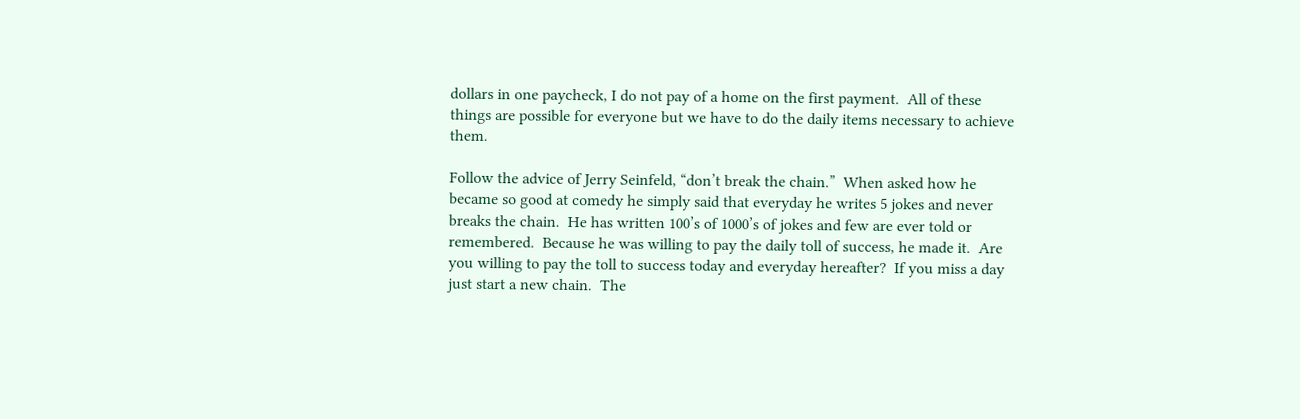dollars in one paycheck, I do not pay of a home on the first payment.  All of these things are possible for everyone but we have to do the daily items necessary to achieve them.

Follow the advice of Jerry Seinfeld, “don’t break the chain.”  When asked how he became so good at comedy he simply said that everyday he writes 5 jokes and never breaks the chain.  He has written 100’s of 1000’s of jokes and few are ever told or remembered.  Because he was willing to pay the daily toll of success, he made it.  Are you willing to pay the toll to success today and everyday hereafter?  If you miss a day just start a new chain.  The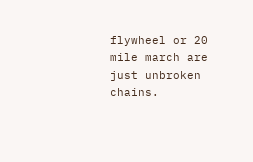flywheel or 20 mile march are just unbroken chains.